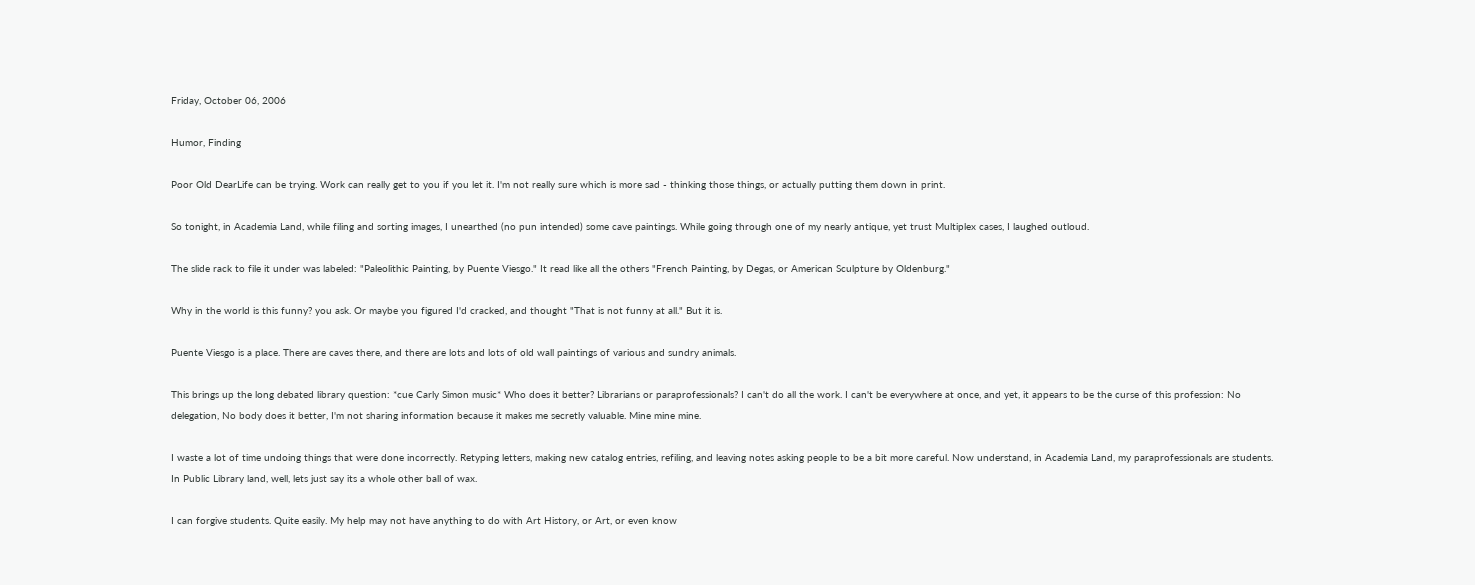Friday, October 06, 2006

Humor, Finding

Poor Old DearLife can be trying. Work can really get to you if you let it. I'm not really sure which is more sad - thinking those things, or actually putting them down in print.

So tonight, in Academia Land, while filing and sorting images, I unearthed (no pun intended) some cave paintings. While going through one of my nearly antique, yet trust Multiplex cases, I laughed outloud.

The slide rack to file it under was labeled: "Paleolithic Painting, by Puente Viesgo." It read like all the others "French Painting, by Degas, or American Sculpture by Oldenburg."

Why in the world is this funny? you ask. Or maybe you figured I'd cracked, and thought "That is not funny at all." But it is.

Puente Viesgo is a place. There are caves there, and there are lots and lots of old wall paintings of various and sundry animals.

This brings up the long debated library question: *cue Carly Simon music* Who does it better? Librarians or paraprofessionals? I can't do all the work. I can't be everywhere at once, and yet, it appears to be the curse of this profession: No delegation, No body does it better, I'm not sharing information because it makes me secretly valuable. Mine mine mine.

I waste a lot of time undoing things that were done incorrectly. Retyping letters, making new catalog entries, refiling, and leaving notes asking people to be a bit more careful. Now understand, in Academia Land, my paraprofessionals are students. In Public Library land, well, lets just say its a whole other ball of wax.

I can forgive students. Quite easily. My help may not have anything to do with Art History, or Art, or even know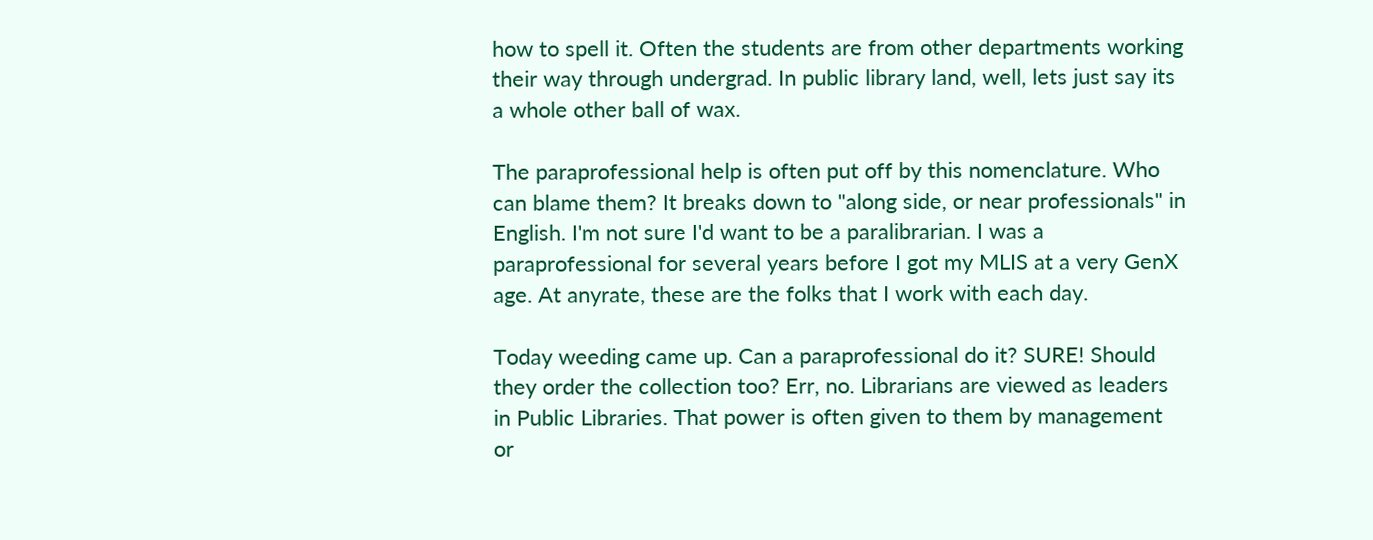how to spell it. Often the students are from other departments working their way through undergrad. In public library land, well, lets just say its a whole other ball of wax.

The paraprofessional help is often put off by this nomenclature. Who can blame them? It breaks down to "along side, or near professionals" in English. I'm not sure I'd want to be a paralibrarian. I was a paraprofessional for several years before I got my MLIS at a very GenX age. At anyrate, these are the folks that I work with each day.

Today weeding came up. Can a paraprofessional do it? SURE! Should they order the collection too? Err, no. Librarians are viewed as leaders in Public Libraries. That power is often given to them by management or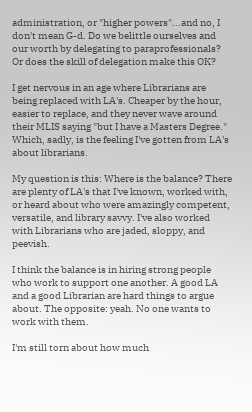administration, or "higher powers"...and no, I don't mean G-d. Do we belittle ourselves and our worth by delegating to paraprofessionals? Or does the skill of delegation make this OK?

I get nervous in an age where Librarians are being replaced with LA's. Cheaper by the hour, easier to replace, and they never wave around their MLIS saying "but I have a Masters Degree." Which, sadly, is the feeling I've gotten from LA's about librarians.

My question is this: Where is the balance? There are plenty of LA's that I've known, worked with, or heard about who were amazingly competent, versatile, and library savvy. I've also worked with Librarians who are jaded, sloppy, and peevish.

I think the balance is in hiring strong people who work to support one another. A good LA and a good Librarian are hard things to argue about. The opposite: yeah. No one wants to work with them.

I'm still torn about how much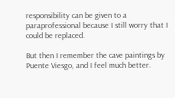responsibility can be given to a paraprofessional because I still worry that I could be replaced.

But then I remember the cave paintings by Puente Viesgo, and I feel much better.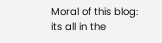Moral of this blog: its all in the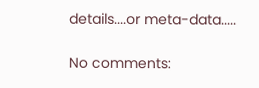details....or meta-data.....

No comments: